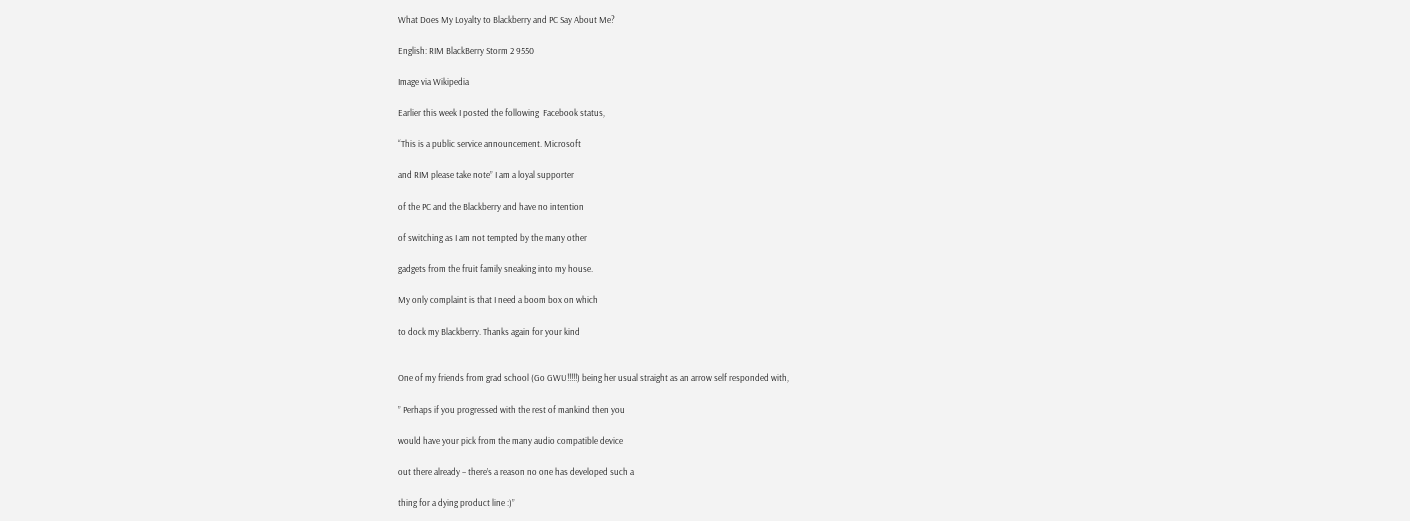What Does My Loyalty to Blackberry and PC Say About Me?

English: RIM BlackBerry Storm 2 9550

Image via Wikipedia

Earlier this week I posted the following  Facebook status,

“This is a public service announcement. Microsoft

and RIM please take note” I am a loyal supporter

of the PC and the Blackberry and have no intention

of switching as I am not tempted by the many other

gadgets from the fruit family sneaking into my house.

My only complaint is that I need a boom box on which

to dock my Blackberry. Thanks again for your kind


One of my friends from grad school (Go GWU!!!!!) being her usual straight as an arrow self responded with,

” Perhaps if you progressed with the rest of mankind then you

would have your pick from the many audio compatible device

out there already – there’s a reason no one has developed such a

thing for a dying product line :)”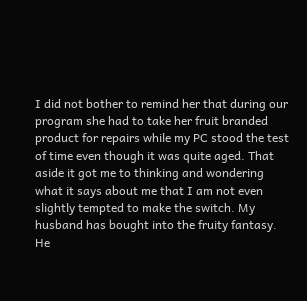I did not bother to remind her that during our program she had to take her fruit branded product for repairs while my PC stood the test of time even though it was quite aged. That aside it got me to thinking and wondering what it says about me that I am not even slightly tempted to make the switch. My husband has bought into the fruity fantasy. He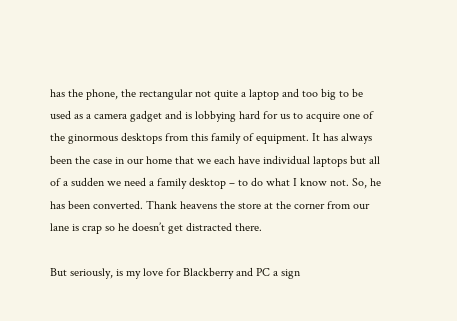has the phone, the rectangular not quite a laptop and too big to be used as a camera gadget and is lobbying hard for us to acquire one of the ginormous desktops from this family of equipment. It has always been the case in our home that we each have individual laptops but all of a sudden we need a family desktop – to do what I know not. So, he has been converted. Thank heavens the store at the corner from our lane is crap so he doesn’t get distracted there.

But seriously, is my love for Blackberry and PC a sign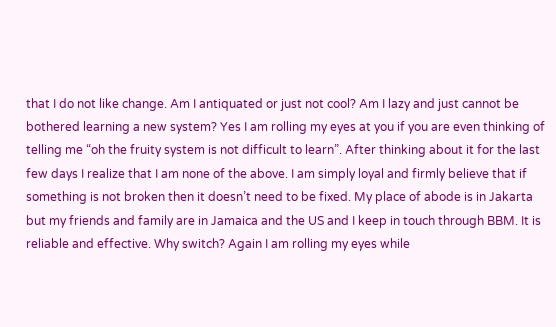that I do not like change. Am I antiquated or just not cool? Am I lazy and just cannot be bothered learning a new system? Yes I am rolling my eyes at you if you are even thinking of telling me “oh the fruity system is not difficult to learn”. After thinking about it for the last few days I realize that I am none of the above. I am simply loyal and firmly believe that if something is not broken then it doesn’t need to be fixed. My place of abode is in Jakarta but my friends and family are in Jamaica and the US and I keep in touch through BBM. It is reliable and effective. Why switch? Again I am rolling my eyes while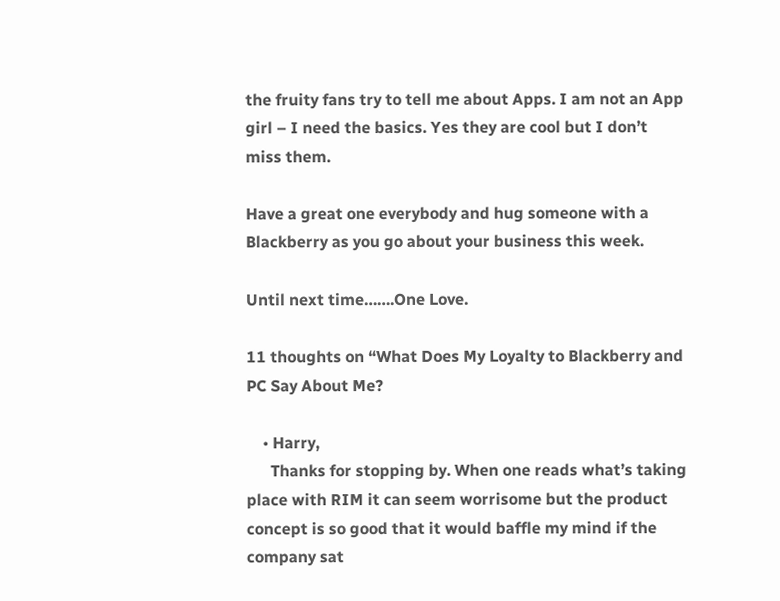the fruity fans try to tell me about Apps. I am not an App girl – I need the basics. Yes they are cool but I don’t miss them.

Have a great one everybody and hug someone with a Blackberry as you go about your business this week.

Until next time…….One Love.

11 thoughts on “What Does My Loyalty to Blackberry and PC Say About Me?

    • Harry,
      Thanks for stopping by. When one reads what’s taking place with RIM it can seem worrisome but the product concept is so good that it would baffle my mind if the company sat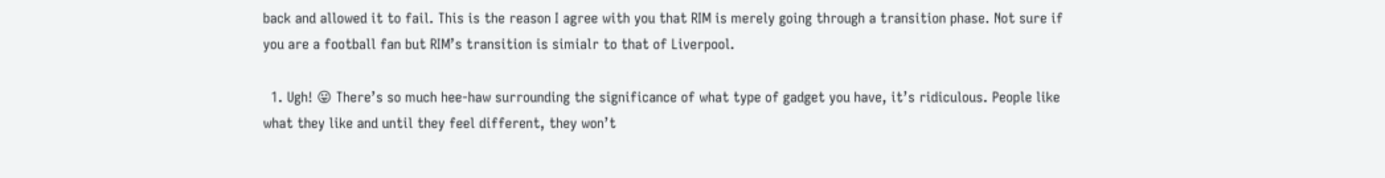back and allowed it to fail. This is the reason I agree with you that RIM is merely going through a transition phase. Not sure if you are a football fan but RIM’s transition is simialr to that of Liverpool.

  1. Ugh! 😛 There’s so much hee-haw surrounding the significance of what type of gadget you have, it’s ridiculous. People like what they like and until they feel different, they won’t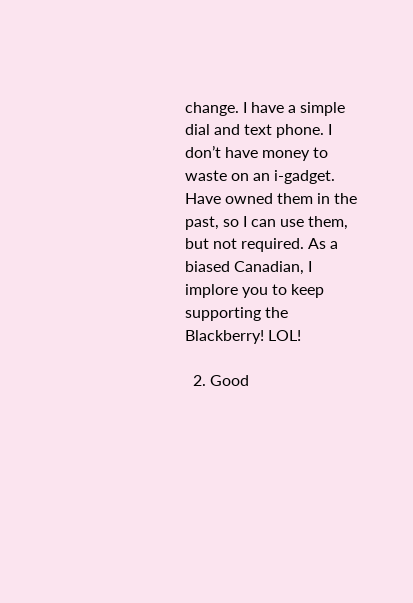change. I have a simple dial and text phone. I don’t have money to waste on an i-gadget. Have owned them in the past, so I can use them, but not required. As a biased Canadian, I implore you to keep supporting the Blackberry! LOL!

  2. Good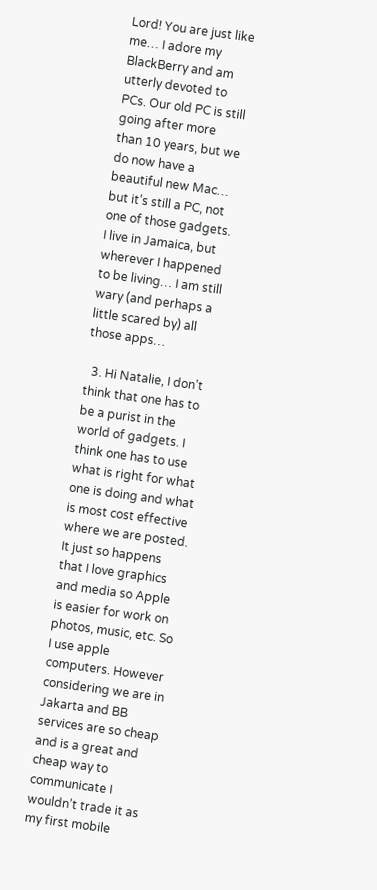Lord! You are just like me… I adore my BlackBerry and am utterly devoted to PCs. Our old PC is still going after more than 10 years, but we do now have a beautiful new Mac… but it’s still a PC, not one of those gadgets. I live in Jamaica, but wherever I happened to be living… I am still wary (and perhaps a little scared by) all those apps…

  3. Hi Natalie, I don’t think that one has to be a purist in the world of gadgets. I think one has to use what is right for what one is doing and what is most cost effective where we are posted. It just so happens that I love graphics and media so Apple is easier for work on photos, music, etc. So I use apple computers. However considering we are in Jakarta and BB services are so cheap and is a great and cheap way to communicate I wouldn’t trade it as my first mobile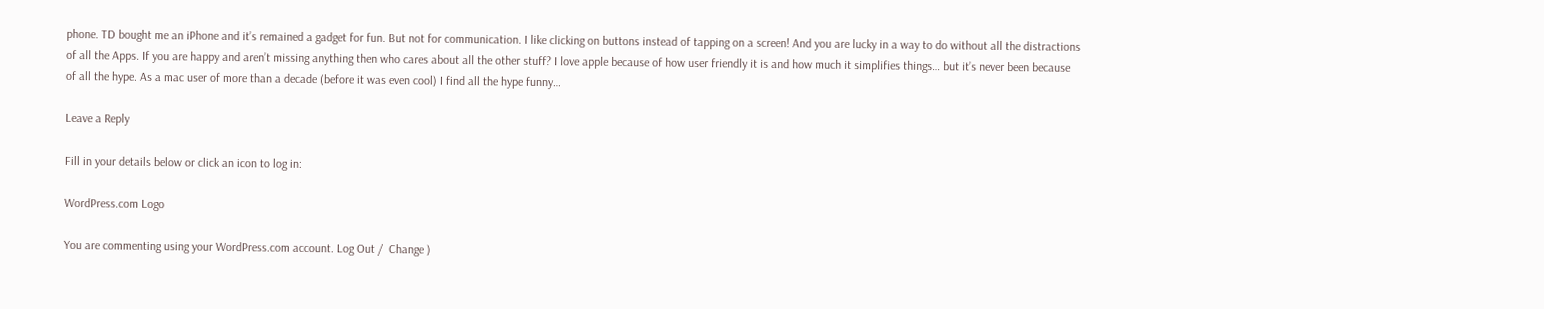phone. TD bought me an iPhone and it’s remained a gadget for fun. But not for communication. I like clicking on buttons instead of tapping on a screen! And you are lucky in a way to do without all the distractions of all the Apps. If you are happy and aren’t missing anything then who cares about all the other stuff? I love apple because of how user friendly it is and how much it simplifies things… but it’s never been because of all the hype. As a mac user of more than a decade (before it was even cool) I find all the hype funny…

Leave a Reply

Fill in your details below or click an icon to log in:

WordPress.com Logo

You are commenting using your WordPress.com account. Log Out /  Change )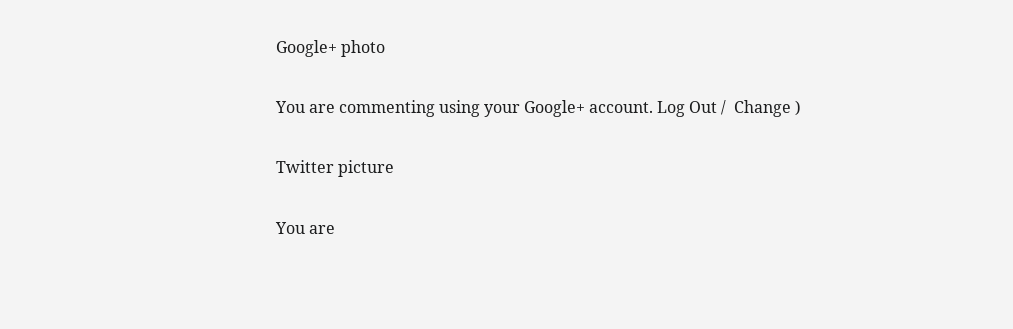Google+ photo

You are commenting using your Google+ account. Log Out /  Change )

Twitter picture

You are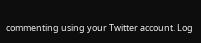commenting using your Twitter account. Log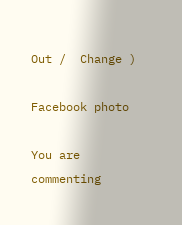Out /  Change )

Facebook photo

You are commenting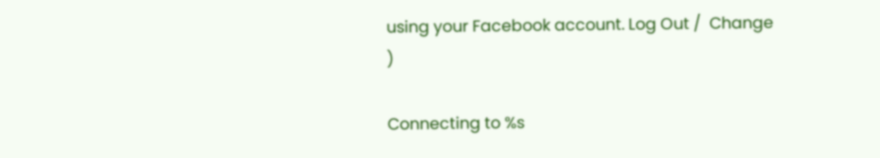using your Facebook account. Log Out /  Change )

Connecting to %s